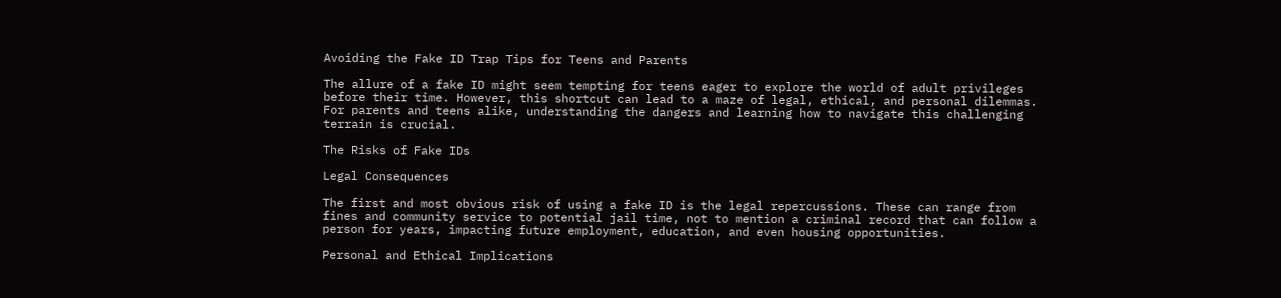Avoiding the Fake ID Trap Tips for Teens and Parents

The allure of a fake ID might seem tempting for teens eager to explore the world of adult privileges before their time. However, this shortcut can lead to a maze of legal, ethical, and personal dilemmas. For parents and teens alike, understanding the dangers and learning how to navigate this challenging terrain is crucial.

The Risks of Fake IDs

Legal Consequences

The first and most obvious risk of using a fake ID is the legal repercussions. These can range from fines and community service to potential jail time, not to mention a criminal record that can follow a person for years, impacting future employment, education, and even housing opportunities.

Personal and Ethical Implications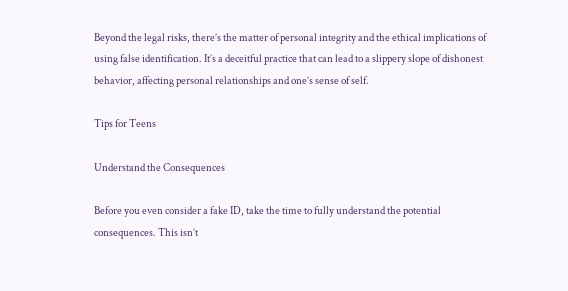Beyond the legal risks, there’s the matter of personal integrity and the ethical implications of using false identification. It’s a deceitful practice that can lead to a slippery slope of dishonest behavior, affecting personal relationships and one’s sense of self.

Tips for Teens

Understand the Consequences

Before you even consider a fake ID, take the time to fully understand the potential consequences. This isn’t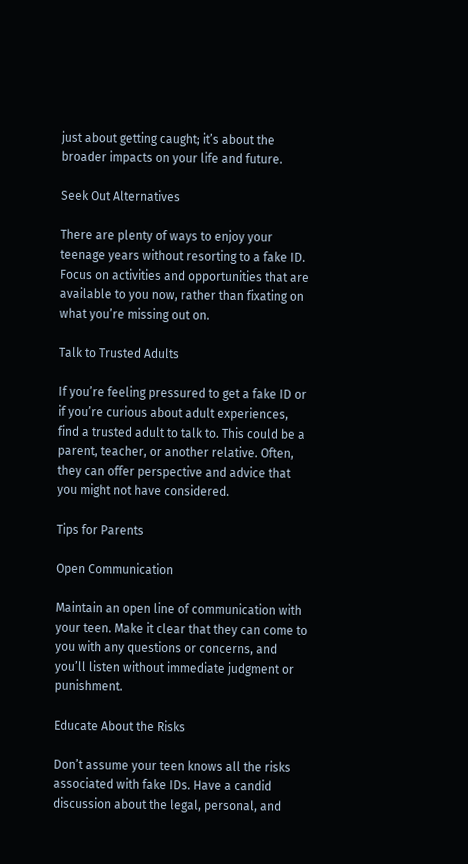just about getting caught; it’s about the broader impacts on your life and future.

Seek Out Alternatives

There are plenty of ways to enjoy your teenage years without resorting to a fake ID. Focus on activities and opportunities that are available to you now, rather than fixating on what you’re missing out on.

Talk to Trusted Adults

If you’re feeling pressured to get a fake ID or if you’re curious about adult experiences, find a trusted adult to talk to. This could be a parent, teacher, or another relative. Often, they can offer perspective and advice that you might not have considered.

Tips for Parents

Open Communication

Maintain an open line of communication with your teen. Make it clear that they can come to you with any questions or concerns, and you’ll listen without immediate judgment or punishment.

Educate About the Risks

Don’t assume your teen knows all the risks associated with fake IDs. Have a candid discussion about the legal, personal, and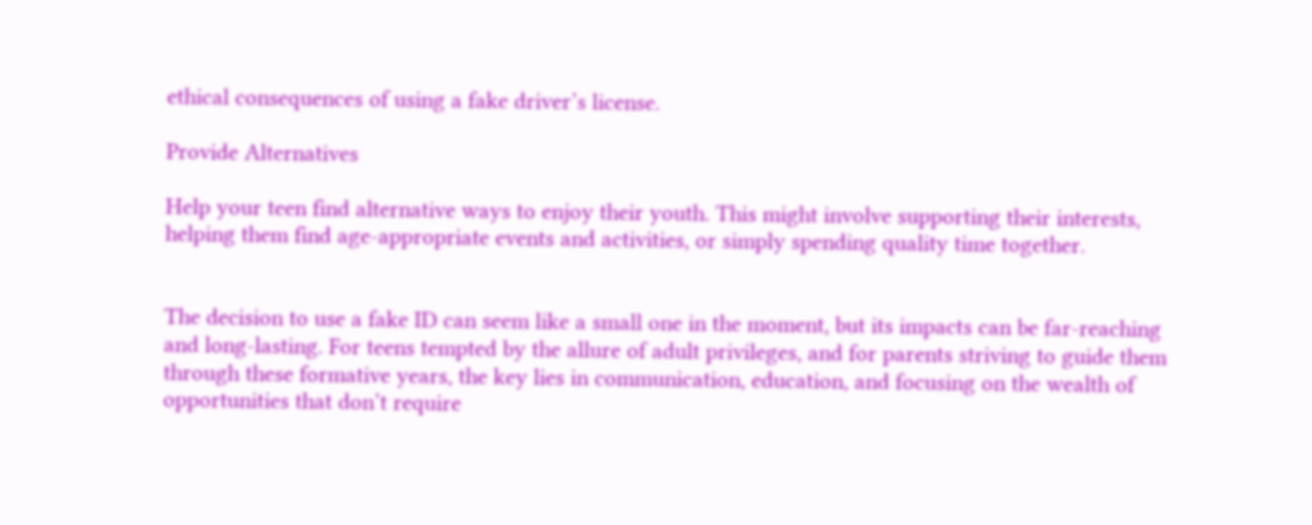ethical consequences of using a fake driver’s license.

Provide Alternatives

Help your teen find alternative ways to enjoy their youth. This might involve supporting their interests, helping them find age-appropriate events and activities, or simply spending quality time together.


The decision to use a fake ID can seem like a small one in the moment, but its impacts can be far-reaching and long-lasting. For teens tempted by the allure of adult privileges, and for parents striving to guide them through these formative years, the key lies in communication, education, and focusing on the wealth of opportunities that don’t require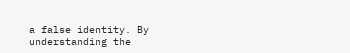a false identity. By understanding the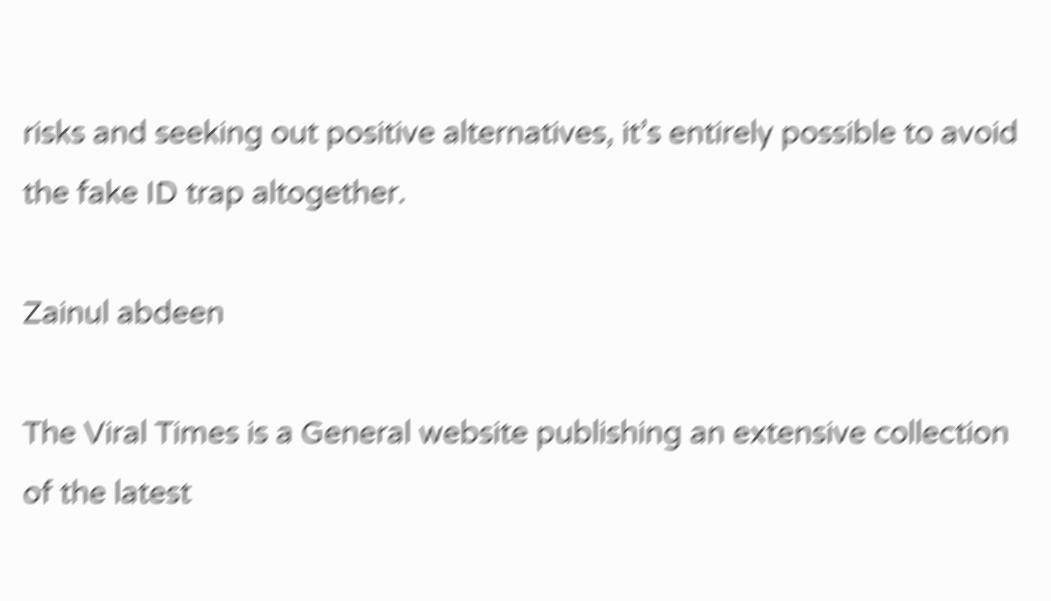risks and seeking out positive alternatives, it’s entirely possible to avoid the fake ID trap altogether.

Zainul abdeen

The Viral Times is a General website publishing an extensive collection of the latest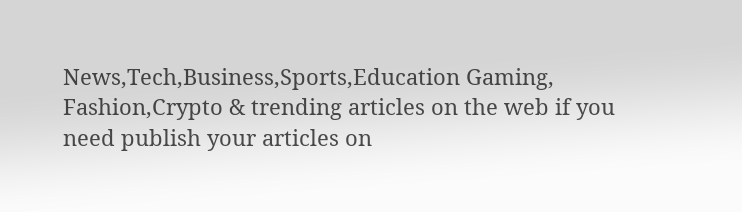News,Tech,Business,Sports,Education Gaming, Fashion,Crypto & trending articles on the web if you need publish your articles on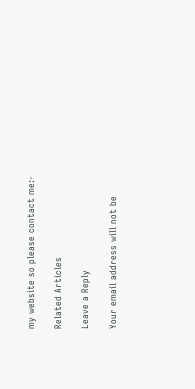my website so please contact me:-

Related Articles

Leave a Reply

Your email address will not be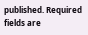published. Required fields are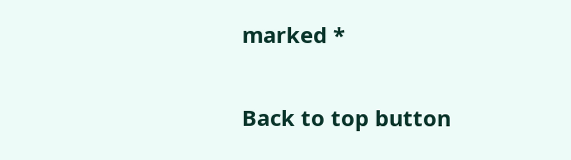marked *

Back to top button